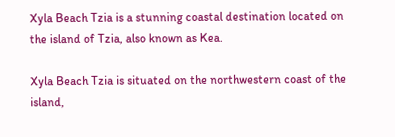Xyla Beach Tzia is a stunning coastal destination located on the island of Tzia, also known as Kea.

Xyla Beach Tzia is situated on the northwestern coast of the island,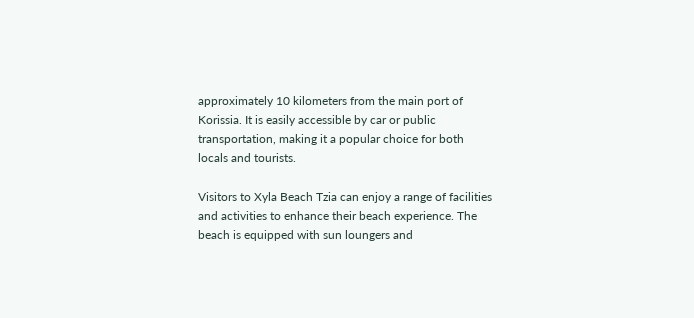approximately 10 kilometers from the main port of Korissia. It is easily accessible by car or public transportation, making it a popular choice for both locals and tourists.

Visitors to Xyla Beach Tzia can enjoy a range of facilities and activities to enhance their beach experience. The beach is equipped with sun loungers and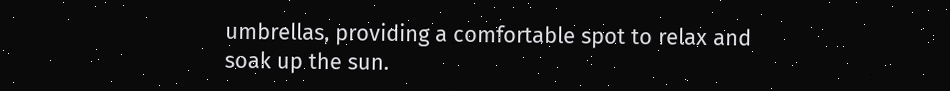umbrellas, providing a comfortable spot to relax and soak up the sun.